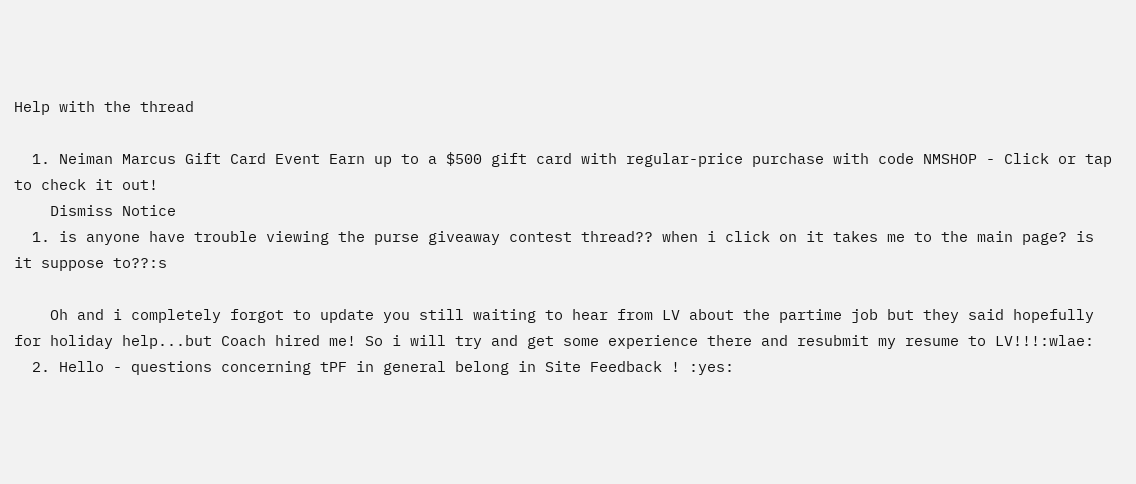Help with the thread

  1. Neiman Marcus Gift Card Event Earn up to a $500 gift card with regular-price purchase with code NMSHOP - Click or tap to check it out!
    Dismiss Notice
  1. is anyone have trouble viewing the purse giveaway contest thread?? when i click on it takes me to the main page? is it suppose to??:s

    Oh and i completely forgot to update you still waiting to hear from LV about the partime job but they said hopefully for holiday help...but Coach hired me! So i will try and get some experience there and resubmit my resume to LV!!!:wlae:
  2. Hello - questions concerning tPF in general belong in Site Feedback ! :yes: